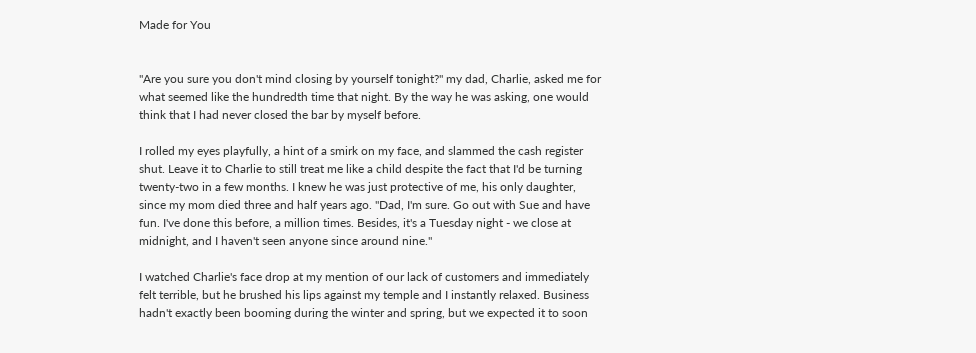Made for You


"Are you sure you don't mind closing by yourself tonight?" my dad, Charlie, asked me for what seemed like the hundredth time that night. By the way he was asking, one would think that I had never closed the bar by myself before.

I rolled my eyes playfully, a hint of a smirk on my face, and slammed the cash register shut. Leave it to Charlie to still treat me like a child despite the fact that I'd be turning twenty-two in a few months. I knew he was just protective of me, his only daughter, since my mom died three and half years ago. "Dad, I'm sure. Go out with Sue and have fun. I've done this before, a million times. Besides, it's a Tuesday night - we close at midnight, and I haven't seen anyone since around nine."

I watched Charlie's face drop at my mention of our lack of customers and immediately felt terrible, but he brushed his lips against my temple and I instantly relaxed. Business hadn't exactly been booming during the winter and spring, but we expected it to soon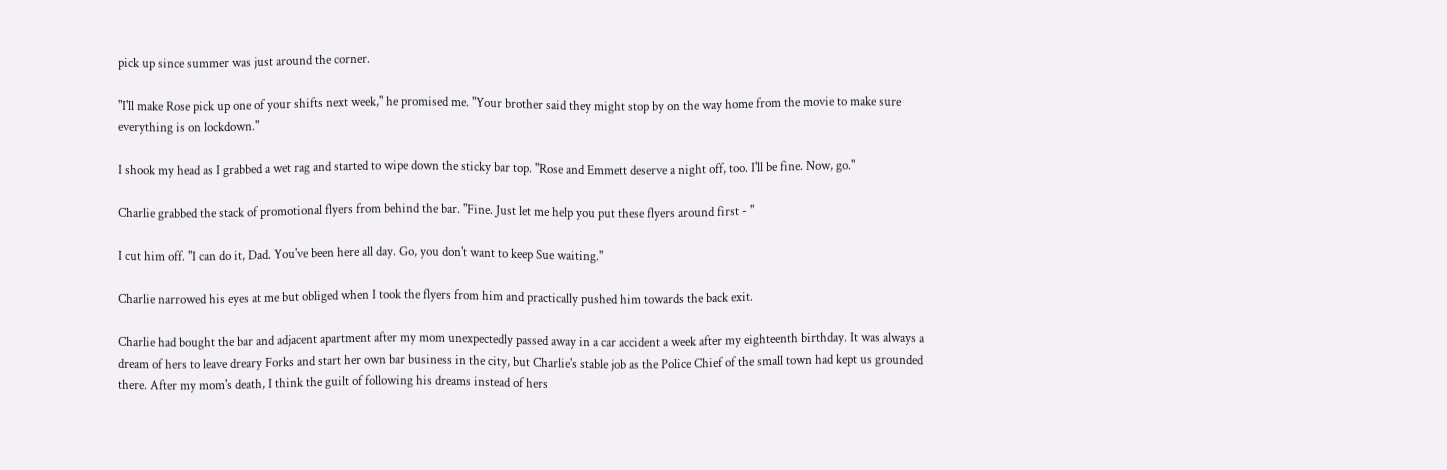pick up since summer was just around the corner.

"I'll make Rose pick up one of your shifts next week," he promised me. "Your brother said they might stop by on the way home from the movie to make sure everything is on lockdown."

I shook my head as I grabbed a wet rag and started to wipe down the sticky bar top. "Rose and Emmett deserve a night off, too. I'll be fine. Now, go."

Charlie grabbed the stack of promotional flyers from behind the bar. "Fine. Just let me help you put these flyers around first - "

I cut him off. "I can do it, Dad. You've been here all day. Go, you don't want to keep Sue waiting."

Charlie narrowed his eyes at me but obliged when I took the flyers from him and practically pushed him towards the back exit.

Charlie had bought the bar and adjacent apartment after my mom unexpectedly passed away in a car accident a week after my eighteenth birthday. It was always a dream of hers to leave dreary Forks and start her own bar business in the city, but Charlie's stable job as the Police Chief of the small town had kept us grounded there. After my mom's death, I think the guilt of following his dreams instead of hers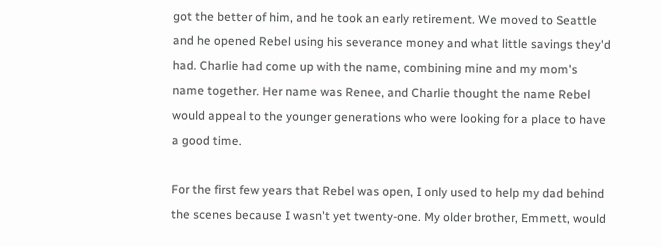got the better of him, and he took an early retirement. We moved to Seattle and he opened Rebel using his severance money and what little savings they'd had. Charlie had come up with the name, combining mine and my mom's name together. Her name was Renee, and Charlie thought the name Rebel would appeal to the younger generations who were looking for a place to have a good time.

For the first few years that Rebel was open, I only used to help my dad behind the scenes because I wasn't yet twenty-one. My older brother, Emmett, would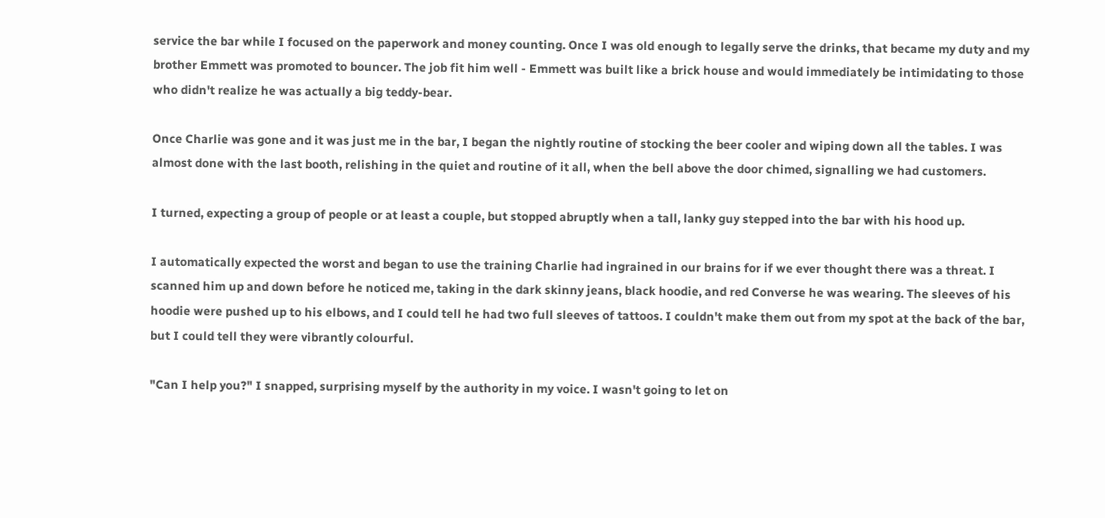service the bar while I focused on the paperwork and money counting. Once I was old enough to legally serve the drinks, that became my duty and my brother Emmett was promoted to bouncer. The job fit him well - Emmett was built like a brick house and would immediately be intimidating to those who didn't realize he was actually a big teddy-bear.

Once Charlie was gone and it was just me in the bar, I began the nightly routine of stocking the beer cooler and wiping down all the tables. I was almost done with the last booth, relishing in the quiet and routine of it all, when the bell above the door chimed, signalling we had customers.

I turned, expecting a group of people or at least a couple, but stopped abruptly when a tall, lanky guy stepped into the bar with his hood up.

I automatically expected the worst and began to use the training Charlie had ingrained in our brains for if we ever thought there was a threat. I scanned him up and down before he noticed me, taking in the dark skinny jeans, black hoodie, and red Converse he was wearing. The sleeves of his hoodie were pushed up to his elbows, and I could tell he had two full sleeves of tattoos. I couldn't make them out from my spot at the back of the bar, but I could tell they were vibrantly colourful.

"Can I help you?" I snapped, surprising myself by the authority in my voice. I wasn't going to let on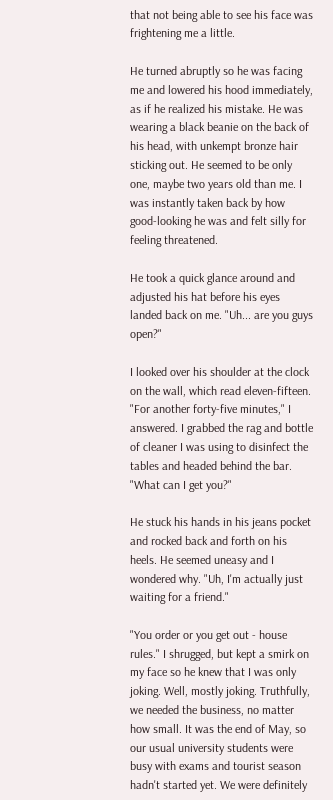that not being able to see his face was frightening me a little.

He turned abruptly so he was facing me and lowered his hood immediately, as if he realized his mistake. He was wearing a black beanie on the back of his head, with unkempt bronze hair sticking out. He seemed to be only one, maybe two years old than me. I was instantly taken back by how good-looking he was and felt silly for feeling threatened.

He took a quick glance around and adjusted his hat before his eyes landed back on me. "Uh... are you guys open?"

I looked over his shoulder at the clock on the wall, which read eleven-fifteen. "For another forty-five minutes," I answered. I grabbed the rag and bottle of cleaner I was using to disinfect the tables and headed behind the bar. "What can I get you?"

He stuck his hands in his jeans pocket and rocked back and forth on his heels. He seemed uneasy and I wondered why. "Uh, I'm actually just waiting for a friend."

"You order or you get out - house rules." I shrugged, but kept a smirk on my face so he knew that I was only joking. Well, mostly joking. Truthfully, we needed the business, no matter how small. It was the end of May, so our usual university students were busy with exams and tourist season hadn't started yet. We were definitely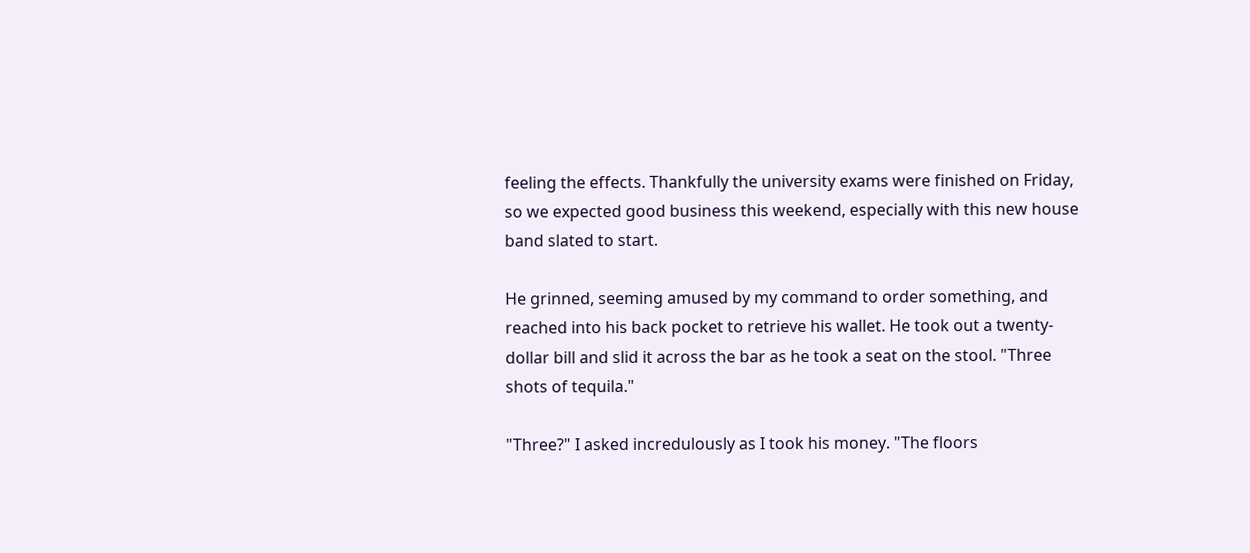feeling the effects. Thankfully the university exams were finished on Friday, so we expected good business this weekend, especially with this new house band slated to start.

He grinned, seeming amused by my command to order something, and reached into his back pocket to retrieve his wallet. He took out a twenty-dollar bill and slid it across the bar as he took a seat on the stool. "Three shots of tequila."

"Three?" I asked incredulously as I took his money. "The floors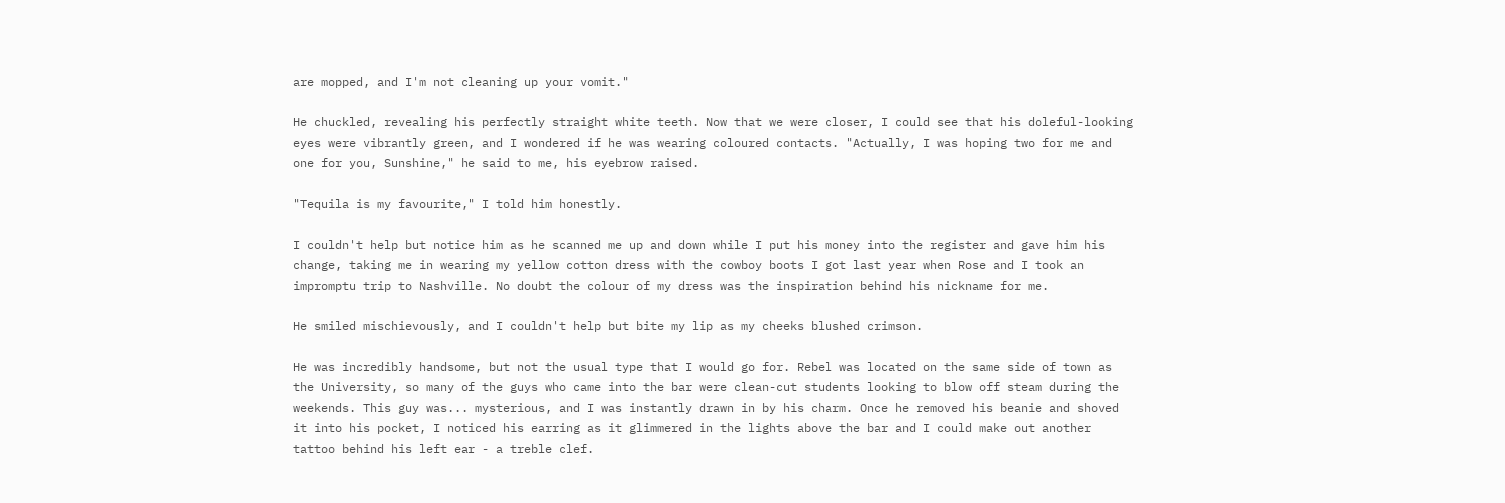are mopped, and I'm not cleaning up your vomit."

He chuckled, revealing his perfectly straight white teeth. Now that we were closer, I could see that his doleful-looking eyes were vibrantly green, and I wondered if he was wearing coloured contacts. "Actually, I was hoping two for me and one for you, Sunshine," he said to me, his eyebrow raised.

"Tequila is my favourite," I told him honestly.

I couldn't help but notice him as he scanned me up and down while I put his money into the register and gave him his change, taking me in wearing my yellow cotton dress with the cowboy boots I got last year when Rose and I took an impromptu trip to Nashville. No doubt the colour of my dress was the inspiration behind his nickname for me.

He smiled mischievously, and I couldn't help but bite my lip as my cheeks blushed crimson.

He was incredibly handsome, but not the usual type that I would go for. Rebel was located on the same side of town as the University, so many of the guys who came into the bar were clean-cut students looking to blow off steam during the weekends. This guy was... mysterious, and I was instantly drawn in by his charm. Once he removed his beanie and shoved it into his pocket, I noticed his earring as it glimmered in the lights above the bar and I could make out another tattoo behind his left ear - a treble clef.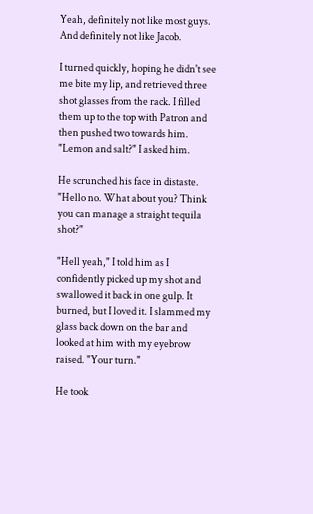Yeah, definitely not like most guys. And definitely not like Jacob.

I turned quickly, hoping he didn't see me bite my lip, and retrieved three shot glasses from the rack. I filled them up to the top with Patron and then pushed two towards him. "Lemon and salt?" I asked him.

He scrunched his face in distaste. "Hello no. What about you? Think you can manage a straight tequila shot?"

"Hell yeah," I told him as I confidently picked up my shot and swallowed it back in one gulp. It burned, but I loved it. I slammed my glass back down on the bar and looked at him with my eyebrow raised. "Your turn."

He took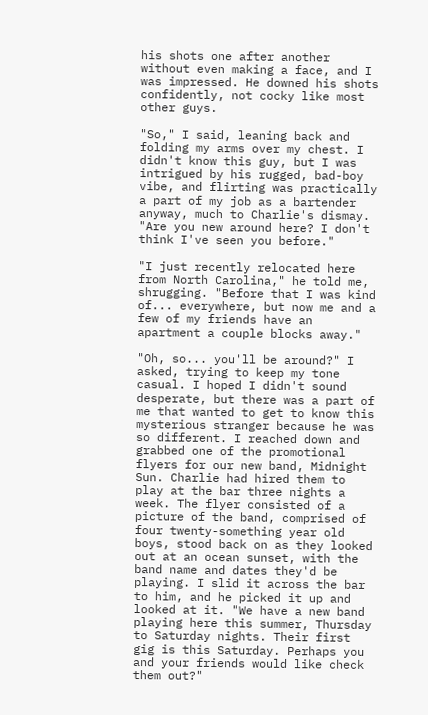his shots one after another without even making a face, and I was impressed. He downed his shots confidently, not cocky like most other guys.

"So," I said, leaning back and folding my arms over my chest. I didn't know this guy, but I was intrigued by his rugged, bad-boy vibe, and flirting was practically a part of my job as a bartender anyway, much to Charlie's dismay. "Are you new around here? I don't think I've seen you before."

"I just recently relocated here from North Carolina," he told me, shrugging. "Before that I was kind of... everywhere, but now me and a few of my friends have an apartment a couple blocks away."

"Oh, so... you'll be around?" I asked, trying to keep my tone casual. I hoped I didn't sound desperate, but there was a part of me that wanted to get to know this mysterious stranger because he was so different. I reached down and grabbed one of the promotional flyers for our new band, Midnight Sun. Charlie had hired them to play at the bar three nights a week. The flyer consisted of a picture of the band, comprised of four twenty-something year old boys, stood back on as they looked out at an ocean sunset, with the band name and dates they'd be playing. I slid it across the bar to him, and he picked it up and looked at it. "We have a new band playing here this summer, Thursday to Saturday nights. Their first gig is this Saturday. Perhaps you and your friends would like check them out?"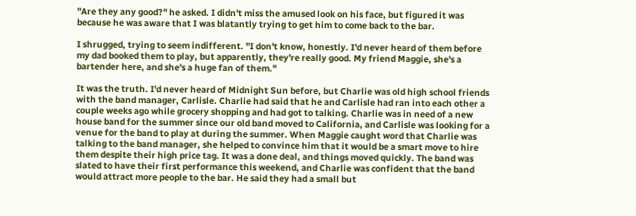"Are they any good?" he asked. I didn't miss the amused look on his face, but figured it was because he was aware that I was blatantly trying to get him to come back to the bar.

I shrugged, trying to seem indifferent. "I don't know, honestly. I'd never heard of them before my dad booked them to play, but apparently, they're really good. My friend Maggie, she's a bartender here, and she's a huge fan of them."

It was the truth. I'd never heard of Midnight Sun before, but Charlie was old high school friends with the band manager, Carlisle. Charlie had said that he and Carlisle had ran into each other a couple weeks ago while grocery shopping and had got to talking. Charlie was in need of a new house band for the summer since our old band moved to California, and Carlisle was looking for a venue for the band to play at during the summer. When Maggie caught word that Charlie was talking to the band manager, she helped to convince him that it would be a smart move to hire them despite their high price tag. It was a done deal, and things moved quickly. The band was slated to have their first performance this weekend, and Charlie was confident that the band would attract more people to the bar. He said they had a small but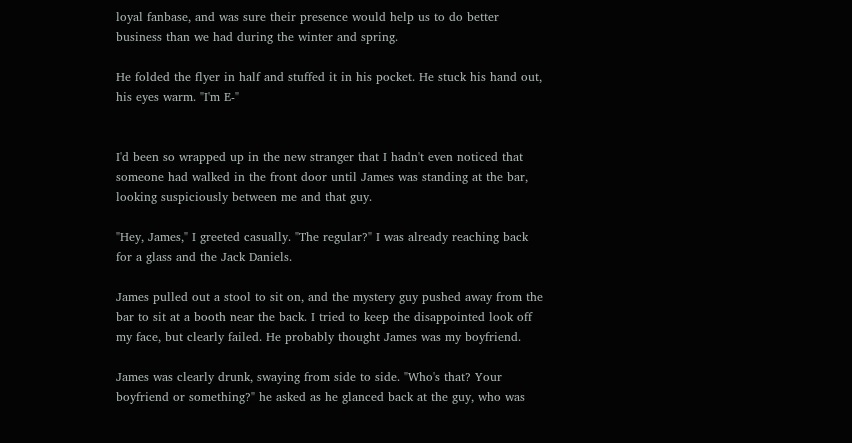loyal fanbase, and was sure their presence would help us to do better business than we had during the winter and spring.

He folded the flyer in half and stuffed it in his pocket. He stuck his hand out, his eyes warm. "I'm E-"


I'd been so wrapped up in the new stranger that I hadn't even noticed that someone had walked in the front door until James was standing at the bar, looking suspiciously between me and that guy.

"Hey, James," I greeted casually. "The regular?" I was already reaching back for a glass and the Jack Daniels.

James pulled out a stool to sit on, and the mystery guy pushed away from the bar to sit at a booth near the back. I tried to keep the disappointed look off my face, but clearly failed. He probably thought James was my boyfriend.

James was clearly drunk, swaying from side to side. "Who's that? Your boyfriend or something?" he asked as he glanced back at the guy, who was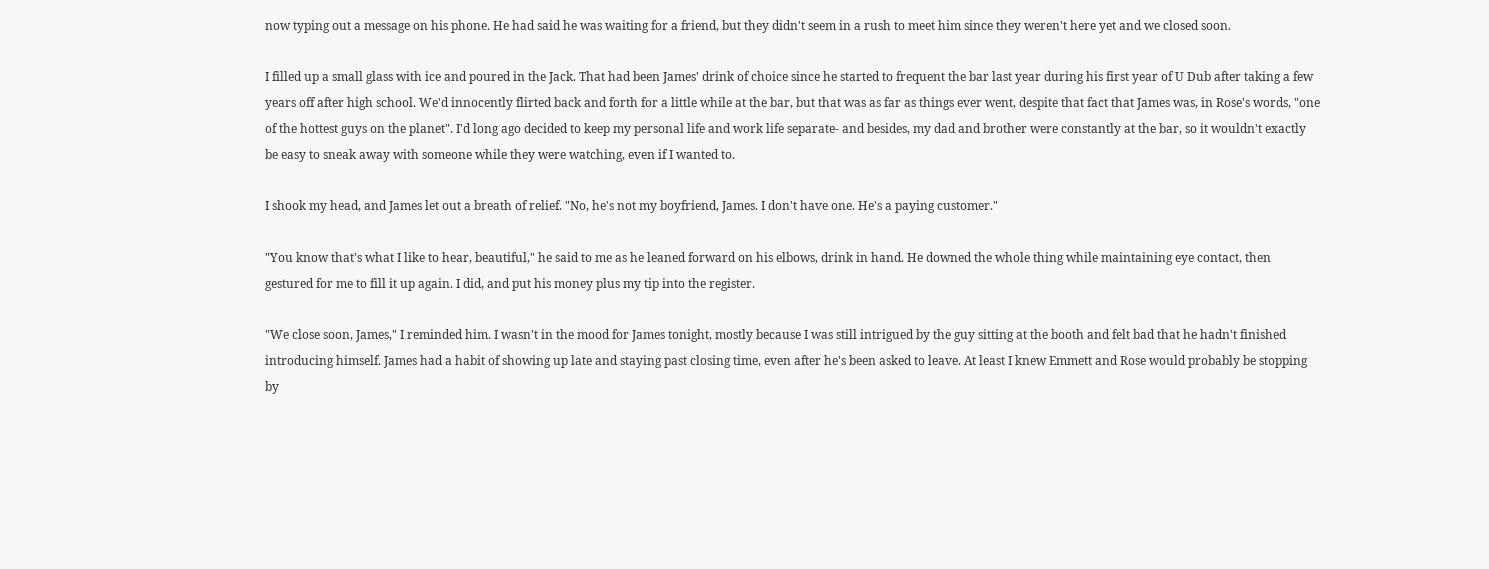now typing out a message on his phone. He had said he was waiting for a friend, but they didn't seem in a rush to meet him since they weren't here yet and we closed soon.

I filled up a small glass with ice and poured in the Jack. That had been James' drink of choice since he started to frequent the bar last year during his first year of U Dub after taking a few years off after high school. We'd innocently flirted back and forth for a little while at the bar, but that was as far as things ever went, despite that fact that James was, in Rose's words, "one of the hottest guys on the planet". I'd long ago decided to keep my personal life and work life separate- and besides, my dad and brother were constantly at the bar, so it wouldn't exactly be easy to sneak away with someone while they were watching, even if I wanted to.

I shook my head, and James let out a breath of relief. "No, he's not my boyfriend, James. I don't have one. He's a paying customer."

"You know that's what I like to hear, beautiful," he said to me as he leaned forward on his elbows, drink in hand. He downed the whole thing while maintaining eye contact, then gestured for me to fill it up again. I did, and put his money plus my tip into the register.

"We close soon, James," I reminded him. I wasn't in the mood for James tonight, mostly because I was still intrigued by the guy sitting at the booth and felt bad that he hadn't finished introducing himself. James had a habit of showing up late and staying past closing time, even after he's been asked to leave. At least I knew Emmett and Rose would probably be stopping by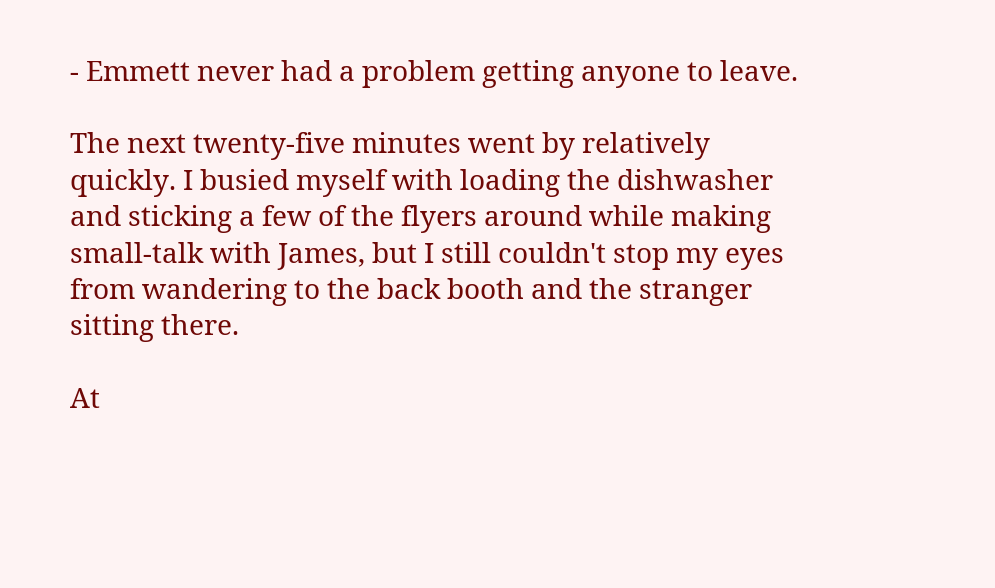- Emmett never had a problem getting anyone to leave.

The next twenty-five minutes went by relatively quickly. I busied myself with loading the dishwasher and sticking a few of the flyers around while making small-talk with James, but I still couldn't stop my eyes from wandering to the back booth and the stranger sitting there.

At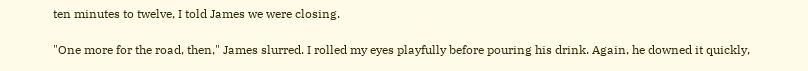ten minutes to twelve, I told James we were closing.

"One more for the road, then," James slurred. I rolled my eyes playfully before pouring his drink. Again, he downed it quickly,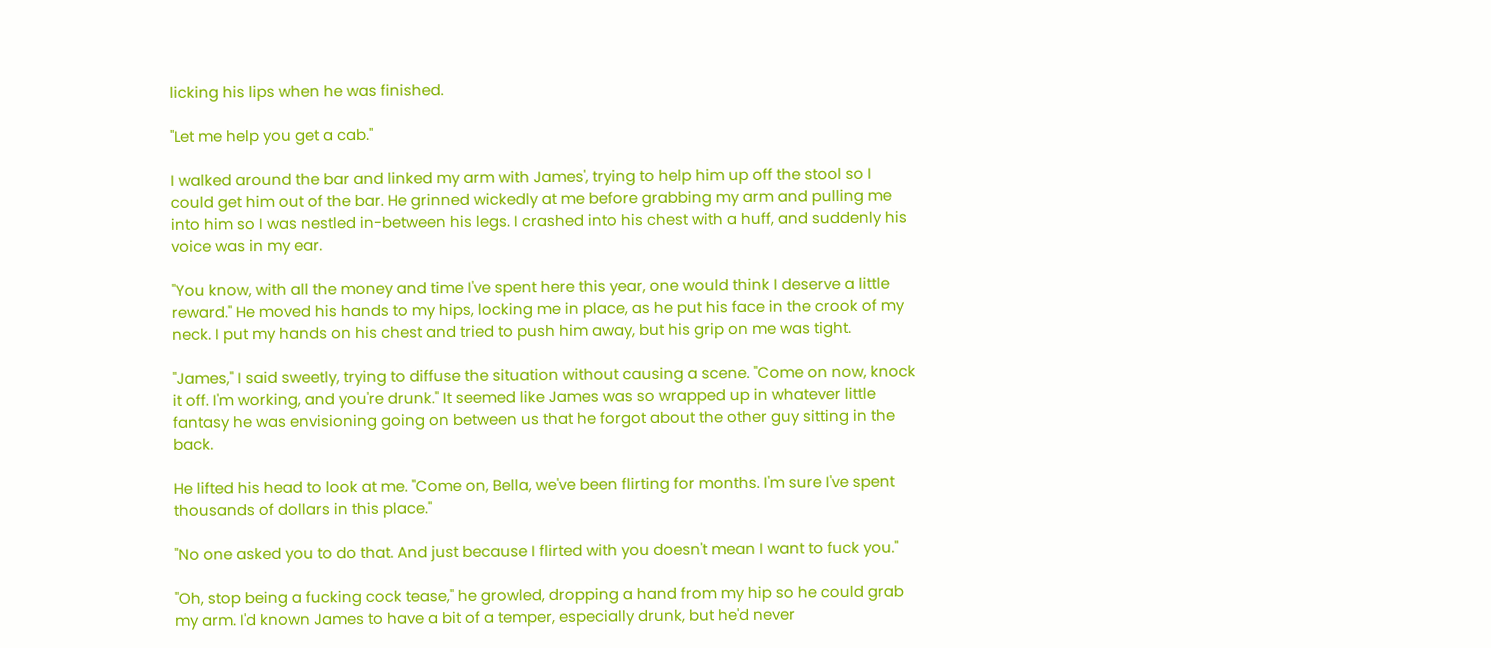licking his lips when he was finished.

"Let me help you get a cab."

I walked around the bar and linked my arm with James', trying to help him up off the stool so I could get him out of the bar. He grinned wickedly at me before grabbing my arm and pulling me into him so I was nestled in-between his legs. I crashed into his chest with a huff, and suddenly his voice was in my ear.

"You know, with all the money and time I've spent here this year, one would think I deserve a little reward." He moved his hands to my hips, locking me in place, as he put his face in the crook of my neck. I put my hands on his chest and tried to push him away, but his grip on me was tight.

"James," I said sweetly, trying to diffuse the situation without causing a scene. "Come on now, knock it off. I'm working, and you're drunk." It seemed like James was so wrapped up in whatever little fantasy he was envisioning going on between us that he forgot about the other guy sitting in the back.

He lifted his head to look at me. "Come on, Bella, we've been flirting for months. I'm sure I've spent thousands of dollars in this place."

"No one asked you to do that. And just because I flirted with you doesn't mean I want to fuck you."

"Oh, stop being a fucking cock tease," he growled, dropping a hand from my hip so he could grab my arm. I'd known James to have a bit of a temper, especially drunk, but he'd never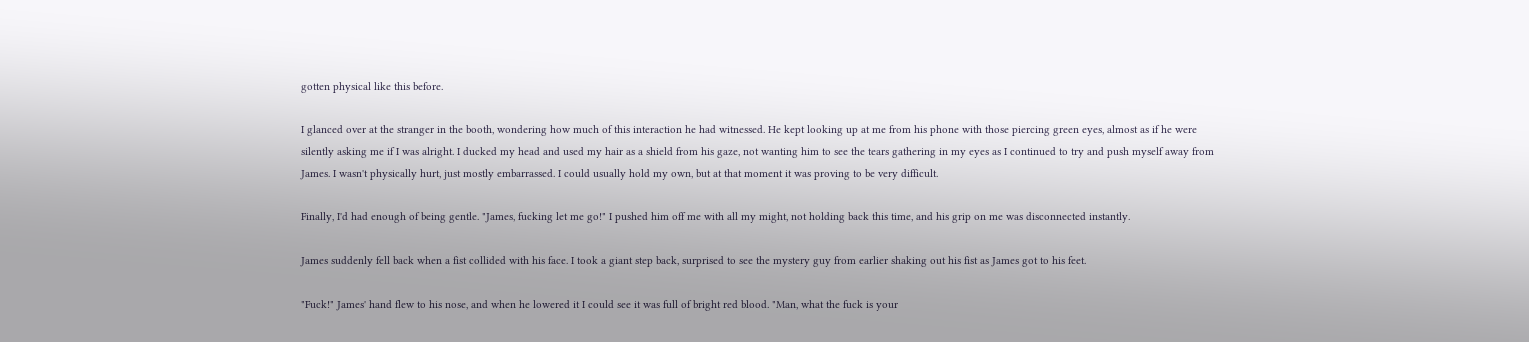gotten physical like this before.

I glanced over at the stranger in the booth, wondering how much of this interaction he had witnessed. He kept looking up at me from his phone with those piercing green eyes, almost as if he were silently asking me if I was alright. I ducked my head and used my hair as a shield from his gaze, not wanting him to see the tears gathering in my eyes as I continued to try and push myself away from James. I wasn't physically hurt, just mostly embarrassed. I could usually hold my own, but at that moment it was proving to be very difficult.

Finally, I'd had enough of being gentle. "James, fucking let me go!" I pushed him off me with all my might, not holding back this time, and his grip on me was disconnected instantly.

James suddenly fell back when a fist collided with his face. I took a giant step back, surprised to see the mystery guy from earlier shaking out his fist as James got to his feet.

"Fuck!" James' hand flew to his nose, and when he lowered it I could see it was full of bright red blood. "Man, what the fuck is your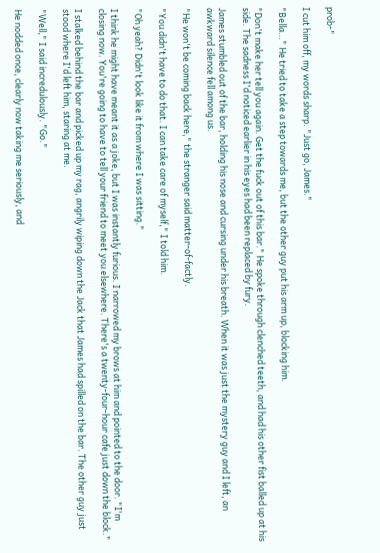prob-"

I cut him off, my words sharp. "Just go, James."

"Bella…" He tried to take a step towards me, but the other guy put his arm up, blocking him.

"Don't make her tell you again. Get the fuck out of this bar." He spoke through clenched teeth, and had his other fist balled up at his side. The sadness I'd noticed earlier in his eyes had been replaced by fury.

James stumbled out of the bar, holding his nose and cursing under his breath. When it was just the mystery guy and I left, an awkward silence fell among us.

"He won't be coming back here," the stranger said matter-of-factly.

"You didn't have to do that. I can take care of myself," I told him.

"Oh yeah? Didn't look like it from where I was sitting."

I think he might have meant it as a joke, but I was instantly furious. I narrowed my brows at him and pointed to the door. "I'm closing now. You're going to have to tell your friend to meet you elsewhere. There's a twenty-four-hour cafe just down the block."

I stalked behind the bar and picked up my rag, angrily wiping down the Jack that James had spilled on the bar. The other guy just stood where I'd left him, staring at me.

"Well," I said incredulously. "Go."

He nodded once, clearly now taking me seriously, and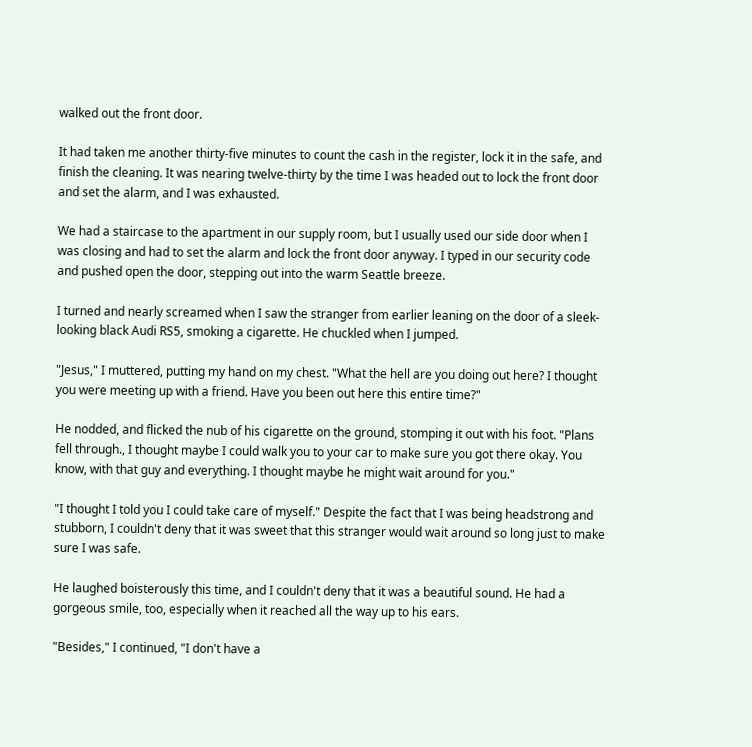walked out the front door.

It had taken me another thirty-five minutes to count the cash in the register, lock it in the safe, and finish the cleaning. It was nearing twelve-thirty by the time I was headed out to lock the front door and set the alarm, and I was exhausted.

We had a staircase to the apartment in our supply room, but I usually used our side door when I was closing and had to set the alarm and lock the front door anyway. I typed in our security code and pushed open the door, stepping out into the warm Seattle breeze.

I turned and nearly screamed when I saw the stranger from earlier leaning on the door of a sleek-looking black Audi RS5, smoking a cigarette. He chuckled when I jumped.

"Jesus," I muttered, putting my hand on my chest. "What the hell are you doing out here? I thought you were meeting up with a friend. Have you been out here this entire time?"

He nodded, and flicked the nub of his cigarette on the ground, stomping it out with his foot. "Plans fell through., I thought maybe I could walk you to your car to make sure you got there okay. You know, with that guy and everything. I thought maybe he might wait around for you."

"I thought I told you I could take care of myself." Despite the fact that I was being headstrong and stubborn, I couldn't deny that it was sweet that this stranger would wait around so long just to make sure I was safe.

He laughed boisterously this time, and I couldn't deny that it was a beautiful sound. He had a gorgeous smile, too, especially when it reached all the way up to his ears.

"Besides," I continued, "I don't have a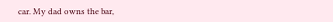car. My dad owns the bar,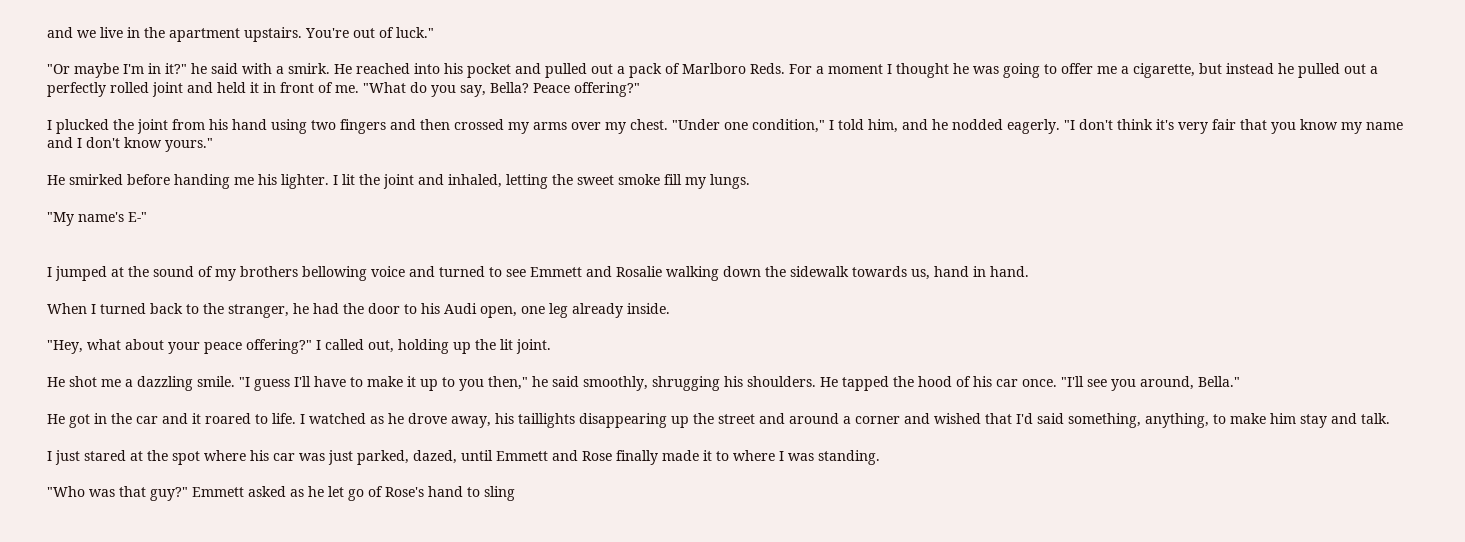and we live in the apartment upstairs. You're out of luck."

"Or maybe I'm in it?" he said with a smirk. He reached into his pocket and pulled out a pack of Marlboro Reds. For a moment I thought he was going to offer me a cigarette, but instead he pulled out a perfectly rolled joint and held it in front of me. "What do you say, Bella? Peace offering?"

I plucked the joint from his hand using two fingers and then crossed my arms over my chest. "Under one condition," I told him, and he nodded eagerly. "I don't think it's very fair that you know my name and I don't know yours."

He smirked before handing me his lighter. I lit the joint and inhaled, letting the sweet smoke fill my lungs.

"My name's E-"


I jumped at the sound of my brothers bellowing voice and turned to see Emmett and Rosalie walking down the sidewalk towards us, hand in hand.

When I turned back to the stranger, he had the door to his Audi open, one leg already inside.

"Hey, what about your peace offering?" I called out, holding up the lit joint.

He shot me a dazzling smile. "I guess I'll have to make it up to you then," he said smoothly, shrugging his shoulders. He tapped the hood of his car once. "I'll see you around, Bella."

He got in the car and it roared to life. I watched as he drove away, his taillights disappearing up the street and around a corner and wished that I'd said something, anything, to make him stay and talk.

I just stared at the spot where his car was just parked, dazed, until Emmett and Rose finally made it to where I was standing.

"Who was that guy?" Emmett asked as he let go of Rose's hand to sling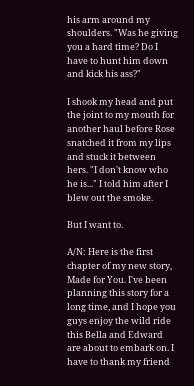his arm around my shoulders. "Was he giving you a hard time? Do I have to hunt him down and kick his ass?"

I shook my head and put the joint to my mouth for another haul before Rose snatched it from my lips and stuck it between hers. "I don't know who he is..." I told him after I blew out the smoke.

But I want to.

A/N: Here is the first chapter of my new story, Made for You. I've been planning this story for a long time, and I hope you guys enjoy the wild ride this Bella and Edward are about to embark on. I have to thank my friend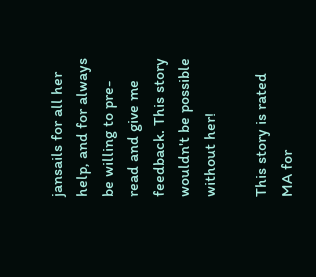jansails for all her help, and for always be willing to pre-read and give me feedback. This story wouldn't be possible without her!

This story is rated MA for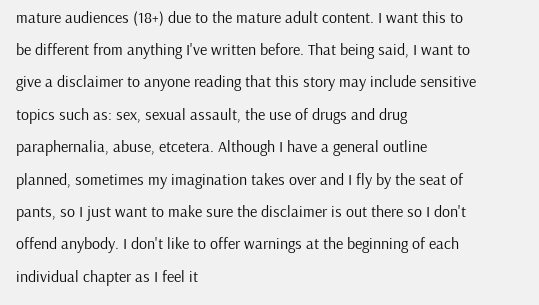mature audiences (18+) due to the mature adult content. I want this to be different from anything I've written before. That being said, I want to give a disclaimer to anyone reading that this story may include sensitive topics such as: sex, sexual assault, the use of drugs and drug paraphernalia, abuse, etcetera. Although I have a general outline planned, sometimes my imagination takes over and I fly by the seat of pants, so I just want to make sure the disclaimer is out there so I don't offend anybody. I don't like to offer warnings at the beginning of each individual chapter as I feel it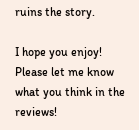ruins the story.

I hope you enjoy! Please let me know what you think in the reviews!